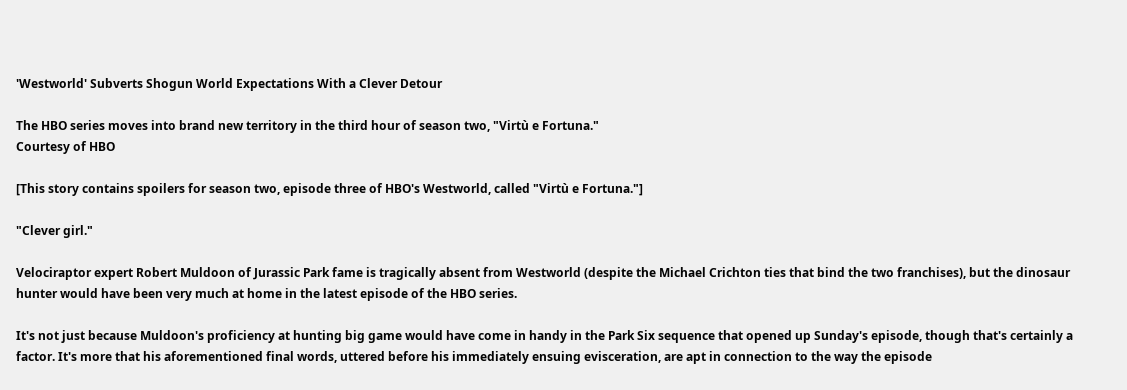'Westworld' Subverts Shogun World Expectations With a Clever Detour

The HBO series moves into brand new territory in the third hour of season two, "Virtù e Fortuna."
Courtesy of HBO

[This story contains spoilers for season two, episode three of HBO's Westworld, called "Virtù e Fortuna."]

"Clever girl."

Velociraptor expert Robert Muldoon of Jurassic Park fame is tragically absent from Westworld (despite the Michael Crichton ties that bind the two franchises), but the dinosaur hunter would have been very much at home in the latest episode of the HBO series.

It's not just because Muldoon's proficiency at hunting big game would have come in handy in the Park Six sequence that opened up Sunday's episode, though that's certainly a factor. It's more that his aforementioned final words, uttered before his immediately ensuing evisceration, are apt in connection to the way the episode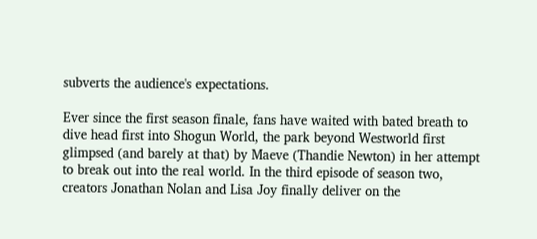subverts the audience's expectations.

Ever since the first season finale, fans have waited with bated breath to dive head first into Shogun World, the park beyond Westworld first glimpsed (and barely at that) by Maeve (Thandie Newton) in her attempt to break out into the real world. In the third episode of season two, creators Jonathan Nolan and Lisa Joy finally deliver on the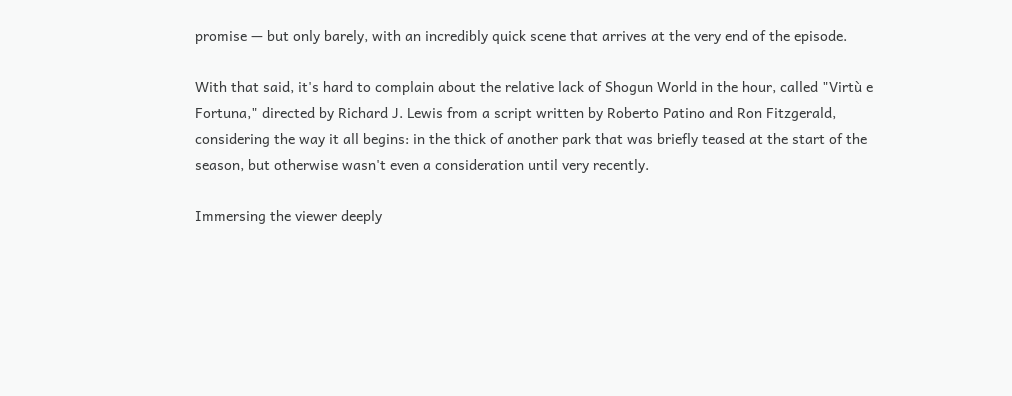promise — but only barely, with an incredibly quick scene that arrives at the very end of the episode.

With that said, it's hard to complain about the relative lack of Shogun World in the hour, called "Virtù e Fortuna," directed by Richard J. Lewis from a script written by Roberto Patino and Ron Fitzgerald, considering the way it all begins: in the thick of another park that was briefly teased at the start of the season, but otherwise wasn't even a consideration until very recently.

Immersing the viewer deeply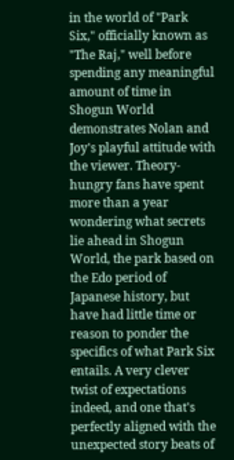in the world of "Park Six," officially known as "The Raj," well before spending any meaningful amount of time in Shogun World demonstrates Nolan and Joy's playful attitude with the viewer. Theory-hungry fans have spent more than a year wondering what secrets lie ahead in Shogun World, the park based on the Edo period of Japanese history, but have had little time or reason to ponder the specifics of what Park Six entails. A very clever twist of expectations indeed, and one that's perfectly aligned with the unexpected story beats of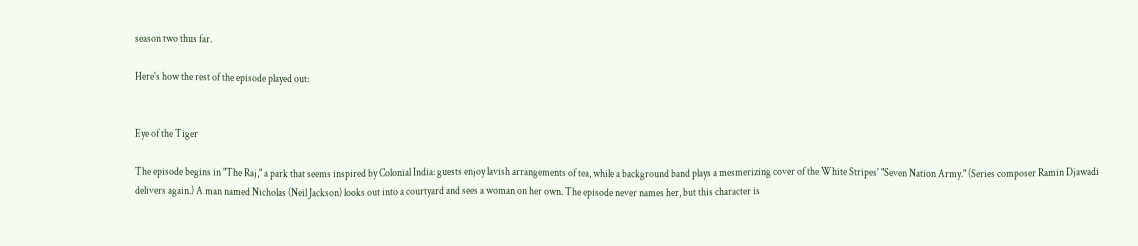season two thus far.

Here's how the rest of the episode played out:


Eye of the Tiger

The episode begins in "The Raj," a park that seems inspired by Colonial India: guests enjoy lavish arrangements of tea, while a background band plays a mesmerizing cover of the White Stripes' "Seven Nation Army." (Series composer Ramin Djawadi delivers again.) A man named Nicholas (Neil Jackson) looks out into a courtyard and sees a woman on her own. The episode never names her, but this character is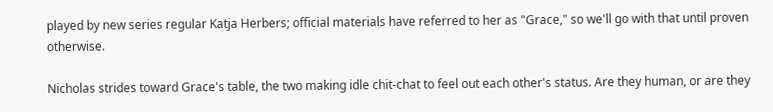played by new series regular Katja Herbers; official materials have referred to her as "Grace," so we'll go with that until proven otherwise.

Nicholas strides toward Grace's table, the two making idle chit-chat to feel out each other's status. Are they human, or are they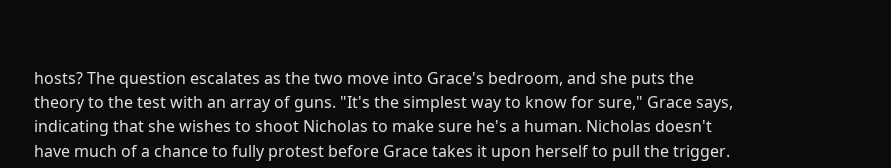hosts? The question escalates as the two move into Grace's bedroom, and she puts the theory to the test with an array of guns. "It's the simplest way to know for sure," Grace says, indicating that she wishes to shoot Nicholas to make sure he's a human. Nicholas doesn't have much of a chance to fully protest before Grace takes it upon herself to pull the trigger.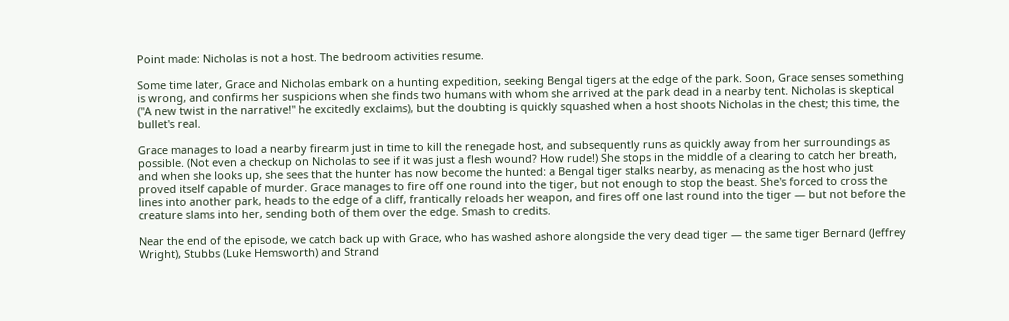Point made: Nicholas is not a host. The bedroom activities resume.

Some time later, Grace and Nicholas embark on a hunting expedition, seeking Bengal tigers at the edge of the park. Soon, Grace senses something is wrong, and confirms her suspicions when she finds two humans with whom she arrived at the park dead in a nearby tent. Nicholas is skeptical ("A new twist in the narrative!" he excitedly exclaims), but the doubting is quickly squashed when a host shoots Nicholas in the chest; this time, the bullet's real.

Grace manages to load a nearby firearm just in time to kill the renegade host, and subsequently runs as quickly away from her surroundings as possible. (Not even a checkup on Nicholas to see if it was just a flesh wound? How rude!) She stops in the middle of a clearing to catch her breath, and when she looks up, she sees that the hunter has now become the hunted: a Bengal tiger stalks nearby, as menacing as the host who just proved itself capable of murder. Grace manages to fire off one round into the tiger, but not enough to stop the beast. She's forced to cross the lines into another park, heads to the edge of a cliff, frantically reloads her weapon, and fires off one last round into the tiger — but not before the creature slams into her, sending both of them over the edge. Smash to credits.

Near the end of the episode, we catch back up with Grace, who has washed ashore alongside the very dead tiger — the same tiger Bernard (Jeffrey Wright), Stubbs (Luke Hemsworth) and Strand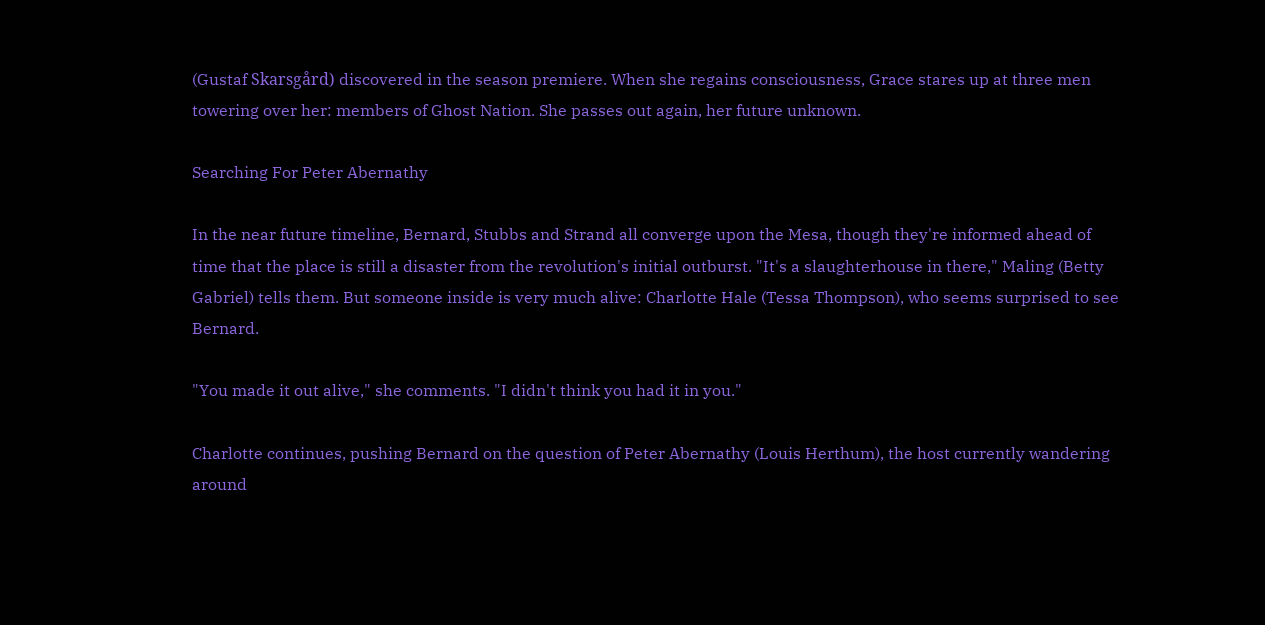(Gustaf Skarsgård) discovered in the season premiere. When she regains consciousness, Grace stares up at three men towering over her: members of Ghost Nation. She passes out again, her future unknown.

Searching For Peter Abernathy

In the near future timeline, Bernard, Stubbs and Strand all converge upon the Mesa, though they're informed ahead of time that the place is still a disaster from the revolution's initial outburst. "It's a slaughterhouse in there," Maling (Betty Gabriel) tells them. But someone inside is very much alive: Charlotte Hale (Tessa Thompson), who seems surprised to see Bernard.

"You made it out alive," she comments. "I didn't think you had it in you."

Charlotte continues, pushing Bernard on the question of Peter Abernathy (Louis Herthum), the host currently wandering around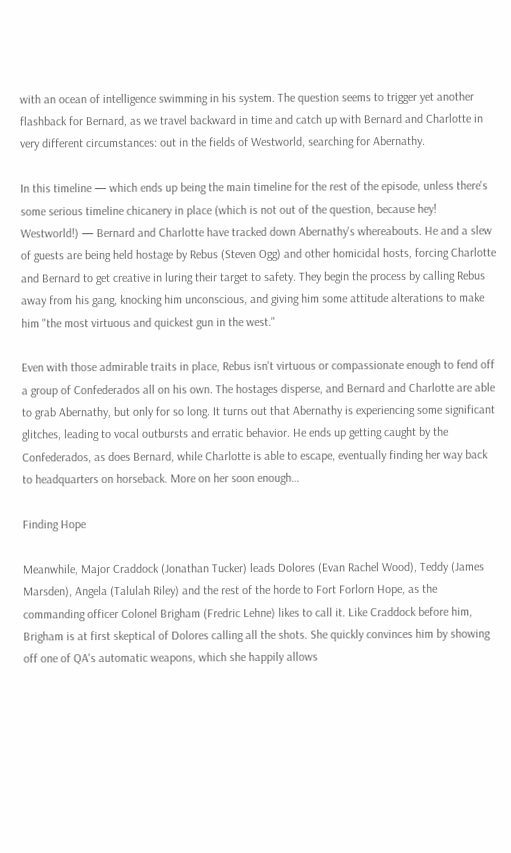with an ocean of intelligence swimming in his system. The question seems to trigger yet another flashback for Bernard, as we travel backward in time and catch up with Bernard and Charlotte in very different circumstances: out in the fields of Westworld, searching for Abernathy.

In this timeline — which ends up being the main timeline for the rest of the episode, unless there's some serious timeline chicanery in place (which is not out of the question, because hey! Westworld!) — Bernard and Charlotte have tracked down Abernathy's whereabouts. He and a slew of guests are being held hostage by Rebus (Steven Ogg) and other homicidal hosts, forcing Charlotte and Bernard to get creative in luring their target to safety. They begin the process by calling Rebus away from his gang, knocking him unconscious, and giving him some attitude alterations to make him "the most virtuous and quickest gun in the west."

Even with those admirable traits in place, Rebus isn't virtuous or compassionate enough to fend off a group of Confederados all on his own. The hostages disperse, and Bernard and Charlotte are able to grab Abernathy, but only for so long. It turns out that Abernathy is experiencing some significant glitches, leading to vocal outbursts and erratic behavior. He ends up getting caught by the Confederados, as does Bernard, while Charlotte is able to escape, eventually finding her way back to headquarters on horseback. More on her soon enough…

Finding Hope

Meanwhile, Major Craddock (Jonathan Tucker) leads Dolores (Evan Rachel Wood), Teddy (James Marsden), Angela (Talulah Riley) and the rest of the horde to Fort Forlorn Hope, as the commanding officer Colonel Brigham (Fredric Lehne) likes to call it. Like Craddock before him, Brigham is at first skeptical of Dolores calling all the shots. She quickly convinces him by showing off one of QA's automatic weapons, which she happily allows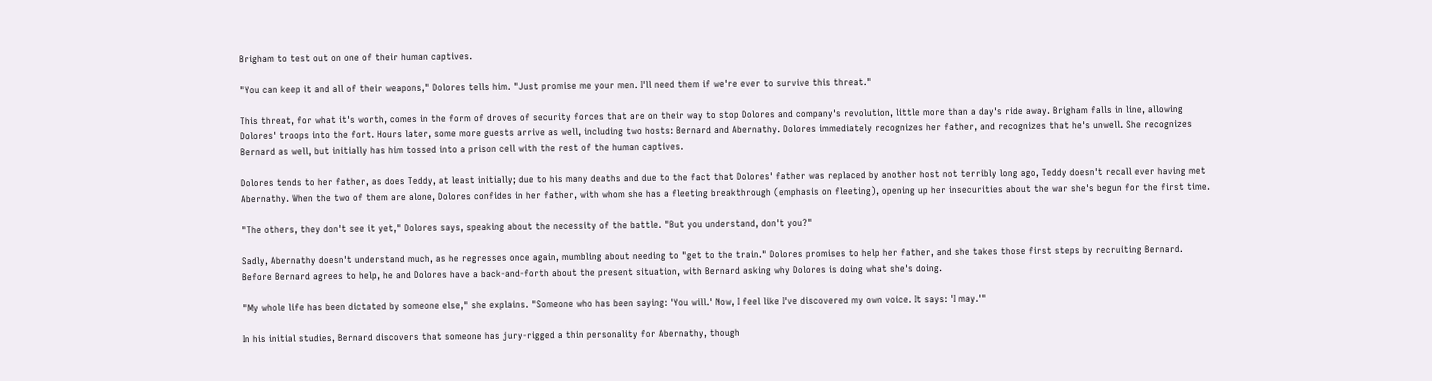Brigham to test out on one of their human captives.

"You can keep it and all of their weapons," Dolores tells him. "Just promise me your men. I'll need them if we're ever to survive this threat."

This threat, for what it's worth, comes in the form of droves of security forces that are on their way to stop Dolores and company's revolution, little more than a day's ride away. Brigham falls in line, allowing Dolores' troops into the fort. Hours later, some more guests arrive as well, including two hosts: Bernard and Abernathy. Dolores immediately recognizes her father, and recognizes that he's unwell. She recognizes Bernard as well, but initially has him tossed into a prison cell with the rest of the human captives.

Dolores tends to her father, as does Teddy, at least initially; due to his many deaths and due to the fact that Dolores' father was replaced by another host not terribly long ago, Teddy doesn't recall ever having met Abernathy. When the two of them are alone, Dolores confides in her father, with whom she has a fleeting breakthrough (emphasis on fleeting), opening up her insecurities about the war she's begun for the first time.

"The others, they don't see it yet," Dolores says, speaking about the necessity of the battle. "But you understand, don't you?"

Sadly, Abernathy doesn't understand much, as he regresses once again, mumbling about needing to "get to the train." Dolores promises to help her father, and she takes those first steps by recruiting Bernard. Before Bernard agrees to help, he and Dolores have a back-and-forth about the present situation, with Bernard asking why Dolores is doing what she's doing.

"My whole life has been dictated by someone else," she explains. "Someone who has been saying: 'You will.' Now, I feel like I've discovered my own voice. It says: 'I may.'"

In his initial studies, Bernard discovers that someone has jury-rigged a thin personality for Abernathy, though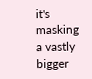it's masking a vastly bigger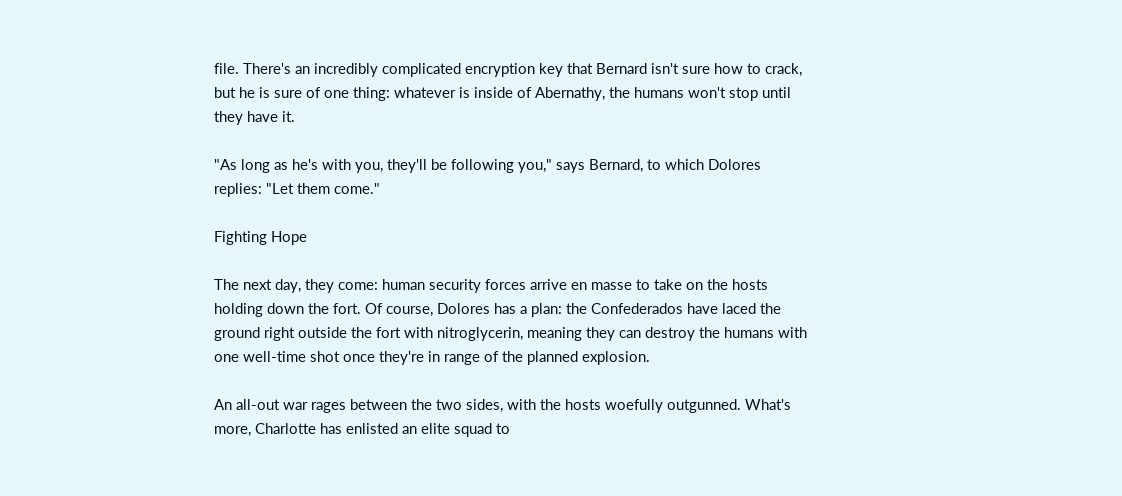file. There's an incredibly complicated encryption key that Bernard isn't sure how to crack, but he is sure of one thing: whatever is inside of Abernathy, the humans won't stop until they have it.

"As long as he's with you, they'll be following you," says Bernard, to which Dolores replies: "Let them come."

Fighting Hope

The next day, they come: human security forces arrive en masse to take on the hosts holding down the fort. Of course, Dolores has a plan: the Confederados have laced the ground right outside the fort with nitroglycerin, meaning they can destroy the humans with one well-time shot once they're in range of the planned explosion.

An all-out war rages between the two sides, with the hosts woefully outgunned. What's more, Charlotte has enlisted an elite squad to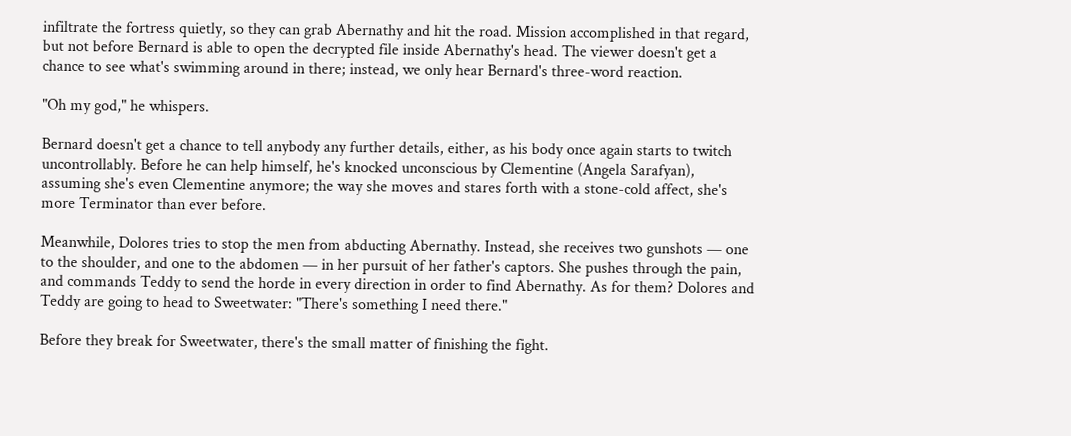infiltrate the fortress quietly, so they can grab Abernathy and hit the road. Mission accomplished in that regard, but not before Bernard is able to open the decrypted file inside Abernathy's head. The viewer doesn't get a chance to see what's swimming around in there; instead, we only hear Bernard's three-word reaction.

"Oh my god," he whispers.

Bernard doesn't get a chance to tell anybody any further details, either, as his body once again starts to twitch uncontrollably. Before he can help himself, he's knocked unconscious by Clementine (Angela Sarafyan), assuming she's even Clementine anymore; the way she moves and stares forth with a stone-cold affect, she's more Terminator than ever before.

Meanwhile, Dolores tries to stop the men from abducting Abernathy. Instead, she receives two gunshots — one to the shoulder, and one to the abdomen — in her pursuit of her father's captors. She pushes through the pain, and commands Teddy to send the horde in every direction in order to find Abernathy. As for them? Dolores and Teddy are going to head to Sweetwater: "There's something I need there."

Before they break for Sweetwater, there's the small matter of finishing the fight.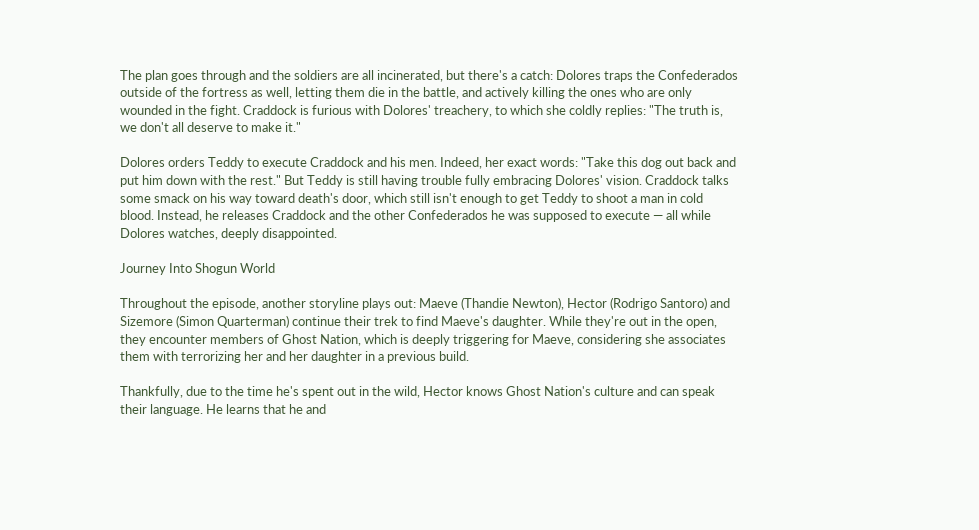The plan goes through and the soldiers are all incinerated, but there's a catch: Dolores traps the Confederados outside of the fortress as well, letting them die in the battle, and actively killing the ones who are only wounded in the fight. Craddock is furious with Dolores' treachery, to which she coldly replies: "The truth is, we don't all deserve to make it."

Dolores orders Teddy to execute Craddock and his men. Indeed, her exact words: "Take this dog out back and put him down with the rest." But Teddy is still having trouble fully embracing Dolores' vision. Craddock talks some smack on his way toward death's door, which still isn't enough to get Teddy to shoot a man in cold blood. Instead, he releases Craddock and the other Confederados he was supposed to execute — all while Dolores watches, deeply disappointed.

Journey Into Shogun World

Throughout the episode, another storyline plays out: Maeve (Thandie Newton), Hector (Rodrigo Santoro) and Sizemore (Simon Quarterman) continue their trek to find Maeve's daughter. While they're out in the open, they encounter members of Ghost Nation, which is deeply triggering for Maeve, considering she associates them with terrorizing her and her daughter in a previous build.

Thankfully, due to the time he's spent out in the wild, Hector knows Ghost Nation's culture and can speak their language. He learns that he and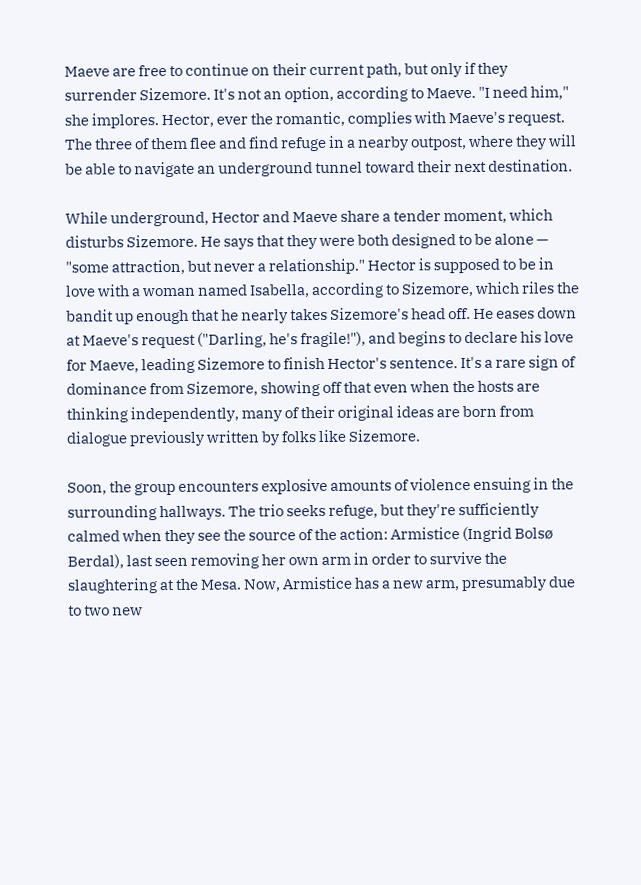Maeve are free to continue on their current path, but only if they surrender Sizemore. It's not an option, according to Maeve. "I need him," she implores. Hector, ever the romantic, complies with Maeve's request. The three of them flee and find refuge in a nearby outpost, where they will be able to navigate an underground tunnel toward their next destination.

While underground, Hector and Maeve share a tender moment, which disturbs Sizemore. He says that they were both designed to be alone — "some attraction, but never a relationship." Hector is supposed to be in love with a woman named Isabella, according to Sizemore, which riles the bandit up enough that he nearly takes Sizemore's head off. He eases down at Maeve's request ("Darling, he's fragile!"), and begins to declare his love for Maeve, leading Sizemore to finish Hector's sentence. It's a rare sign of dominance from Sizemore, showing off that even when the hosts are thinking independently, many of their original ideas are born from dialogue previously written by folks like Sizemore.

Soon, the group encounters explosive amounts of violence ensuing in the surrounding hallways. The trio seeks refuge, but they're sufficiently calmed when they see the source of the action: Armistice (Ingrid Bolsø Berdal), last seen removing her own arm in order to survive the slaughtering at the Mesa. Now, Armistice has a new arm, presumably due to two new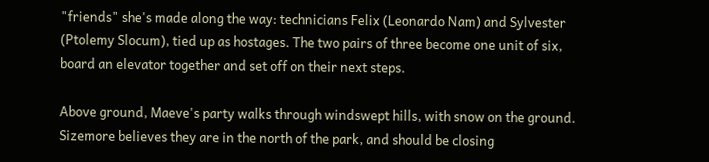"friends" she's made along the way: technicians Felix (Leonardo Nam) and Sylvester (Ptolemy Slocum), tied up as hostages. The two pairs of three become one unit of six, board an elevator together and set off on their next steps.

Above ground, Maeve's party walks through windswept hills, with snow on the ground. Sizemore believes they are in the north of the park, and should be closing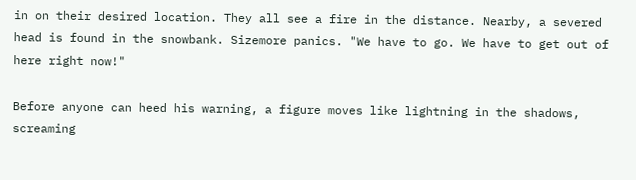in on their desired location. They all see a fire in the distance. Nearby, a severed head is found in the snowbank. Sizemore panics. "We have to go. We have to get out of here right now!"

Before anyone can heed his warning, a figure moves like lightning in the shadows, screaming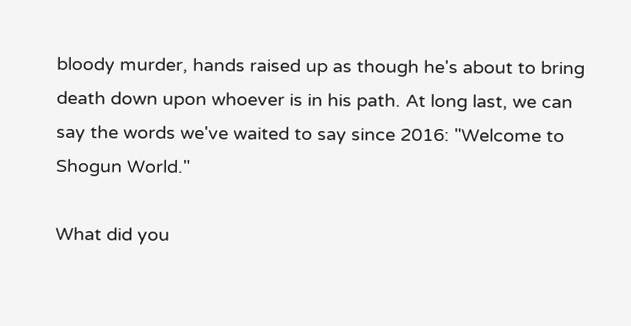bloody murder, hands raised up as though he's about to bring death down upon whoever is in his path. At long last, we can say the words we've waited to say since 2016: "Welcome to Shogun World."

What did you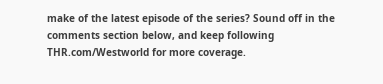make of the latest episode of the series? Sound off in the comments section below, and keep following THR.com/Westworld for more coverage.